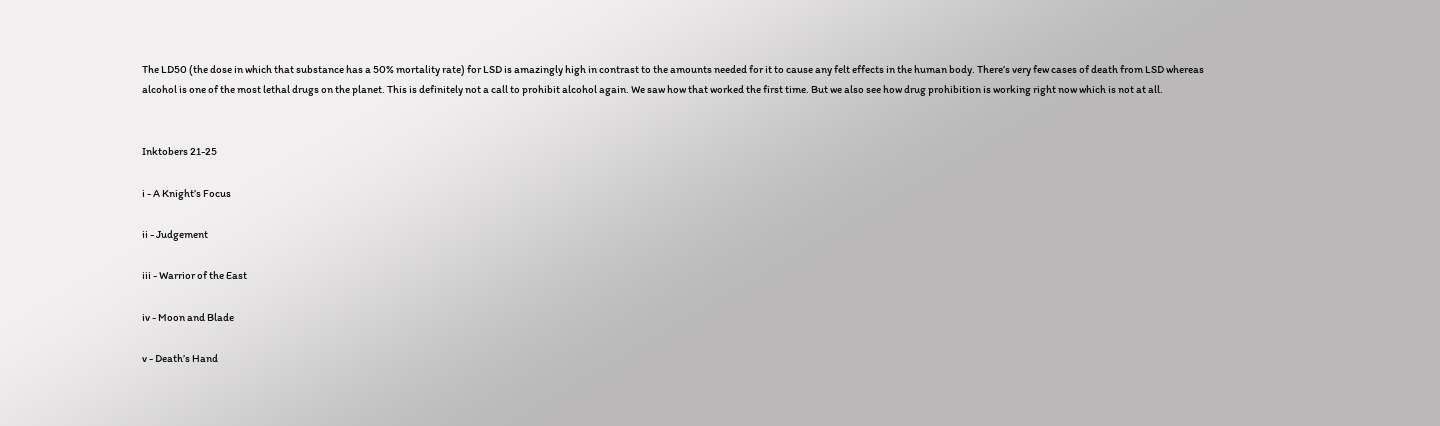The LD50 (the dose in which that substance has a 50% mortality rate) for LSD is amazingly high in contrast to the amounts needed for it to cause any felt effects in the human body. There’s very few cases of death from LSD whereas alcohol is one of the most lethal drugs on the planet. This is definitely not a call to prohibit alcohol again. We saw how that worked the first time. But we also see how drug prohibition is working right now which is not at all.


Inktobers 21-25

i - A Knight’s Focus

ii - Judgement

iii - Warrior of the East

iv - Moon and Blade

v - Death’s Hand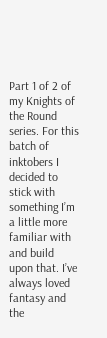Part 1 of 2 of my Knights of the Round series. For this batch of inktobers I decided to stick with something I’m a little more familiar with and build upon that. I’ve always loved fantasy and the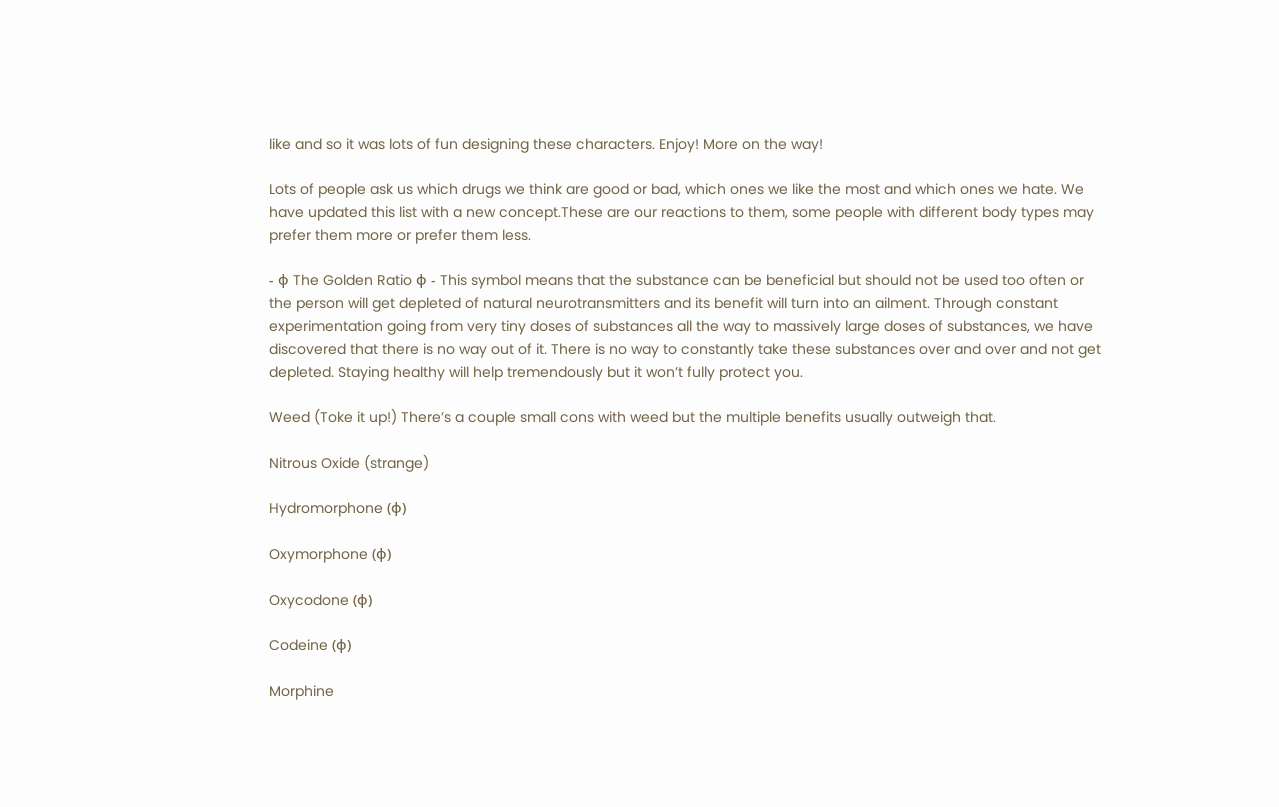like and so it was lots of fun designing these characters. Enjoy! More on the way!

Lots of people ask us which drugs we think are good or bad, which ones we like the most and which ones we hate. We have updated this list with a new concept.These are our reactions to them, some people with different body types may prefer them more or prefer them less.

- φ The Golden Ratio φ - This symbol means that the substance can be beneficial but should not be used too often or the person will get depleted of natural neurotransmitters and its benefit will turn into an ailment. Through constant experimentation going from very tiny doses of substances all the way to massively large doses of substances, we have discovered that there is no way out of it. There is no way to constantly take these substances over and over and not get depleted. Staying healthy will help tremendously but it won’t fully protect you.

Weed (Toke it up!) There’s a couple small cons with weed but the multiple benefits usually outweigh that.

Nitrous Oxide (strange)

Hydromorphone (φ)

Oxymorphone (φ)

Oxycodone (φ)

Codeine (φ)

Morphine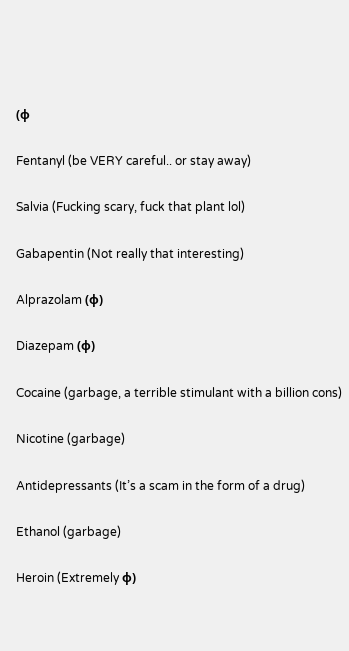(φ

Fentanyl (be VERY careful.. or stay away)

Salvia (Fucking scary, fuck that plant lol)

Gabapentin (Not really that interesting)

Alprazolam (φ)

Diazepam (φ)

Cocaine (garbage, a terrible stimulant with a billion cons)

Nicotine (garbage)

Antidepressants (It’s a scam in the form of a drug)

Ethanol (garbage)

Heroin (Extremely φ)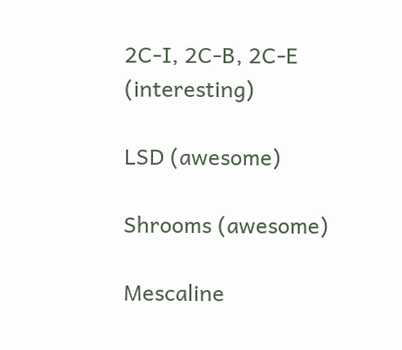2C-I, 2C-B, 2C-E (interesting)

LSD (awesome)

Shrooms (awesome)

Mescaline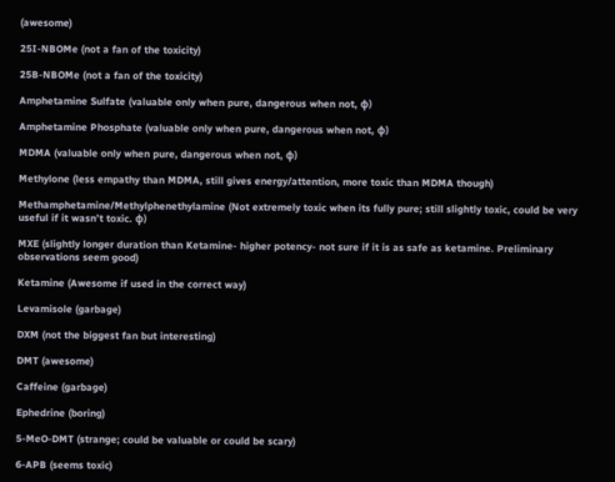(awesome)

25I-NBOMe (not a fan of the toxicity)

25B-NBOMe (not a fan of the toxicity)

Amphetamine Sulfate (valuable only when pure, dangerous when not, φ)

Amphetamine Phosphate (valuable only when pure, dangerous when not, φ)

MDMA (valuable only when pure, dangerous when not, φ)

Methylone (less empathy than MDMA, still gives energy/attention, more toxic than MDMA though)

Methamphetamine/Methylphenethylamine (Not extremely toxic when its fully pure; still slightly toxic, could be very useful if it wasn’t toxic. φ)

MXE (slightly longer duration than Ketamine- higher potency- not sure if it is as safe as ketamine. Preliminary observations seem good)

Ketamine (Awesome if used in the correct way)

Levamisole (garbage)

DXM (not the biggest fan but interesting)

DMT (awesome)

Caffeine (garbage)

Ephedrine (boring)

5-MeO-DMT (strange; could be valuable or could be scary)

6-APB (seems toxic)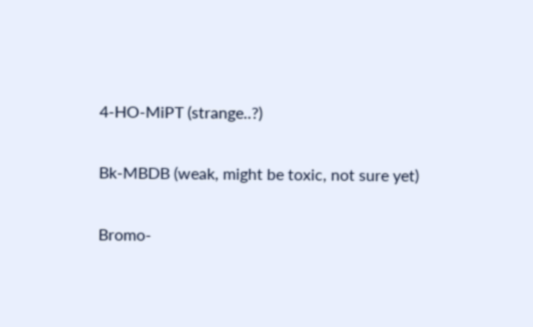4-HO-MiPT (strange..?)

Bk-MBDB (weak, might be toxic, not sure yet)

Bromo-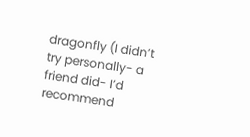dragonfly (I didn’t try personally- a friend did- I’d recommend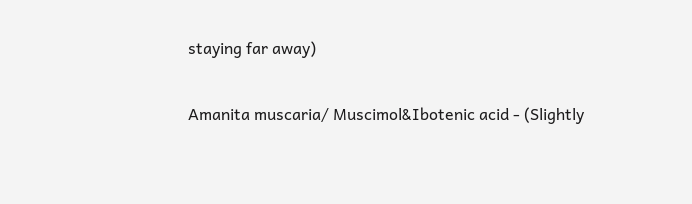staying far away)

Amanita muscaria/ Muscimol&Ibotenic acid - (Slightly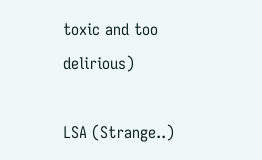toxic and too delirious)

LSA (Strange..)